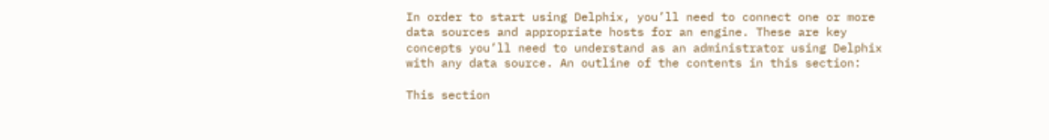In order to start using Delphix, you’ll need to connect one or more data sources and appropriate hosts for an engine. These are key concepts you’ll need to understand as an administrator using Delphix with any data source. An outline of the contents in this section:

This section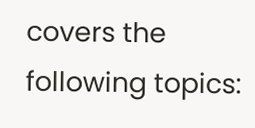covers the following topics: